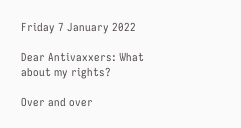Friday 7 January 2022

Dear Antivaxxers: What about my rights?

Over and over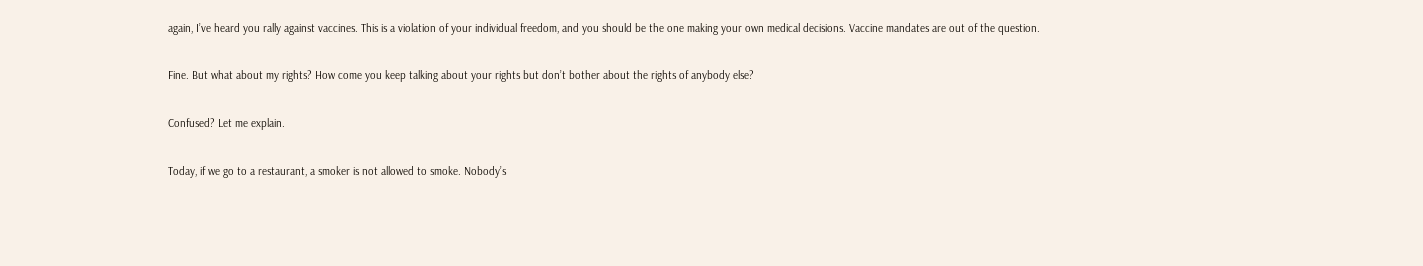again, I’ve heard you rally against vaccines. This is a violation of your individual freedom, and you should be the one making your own medical decisions. Vaccine mandates are out of the question.

Fine. But what about my rights? How come you keep talking about your rights but don’t bother about the rights of anybody else?

Confused? Let me explain.

Today, if we go to a restaurant, a smoker is not allowed to smoke. Nobody’s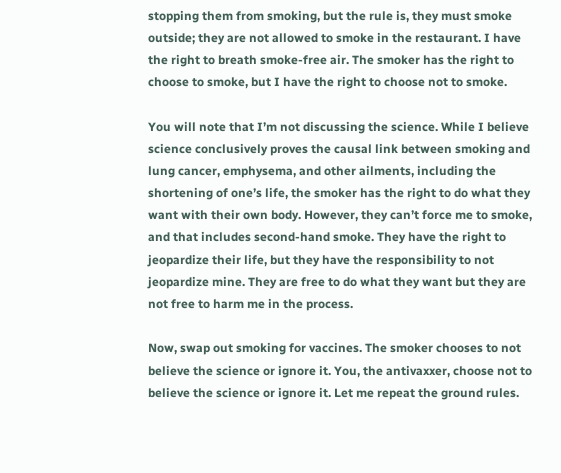stopping them from smoking, but the rule is, they must smoke outside; they are not allowed to smoke in the restaurant. I have the right to breath smoke-free air. The smoker has the right to choose to smoke, but I have the right to choose not to smoke.

You will note that I’m not discussing the science. While I believe science conclusively proves the causal link between smoking and lung cancer, emphysema, and other ailments, including the shortening of one’s life, the smoker has the right to do what they want with their own body. However, they can’t force me to smoke, and that includes second-hand smoke. They have the right to jeopardize their life, but they have the responsibility to not jeopardize mine. They are free to do what they want but they are not free to harm me in the process.

Now, swap out smoking for vaccines. The smoker chooses to not believe the science or ignore it. You, the antivaxxer, choose not to believe the science or ignore it. Let me repeat the ground rules.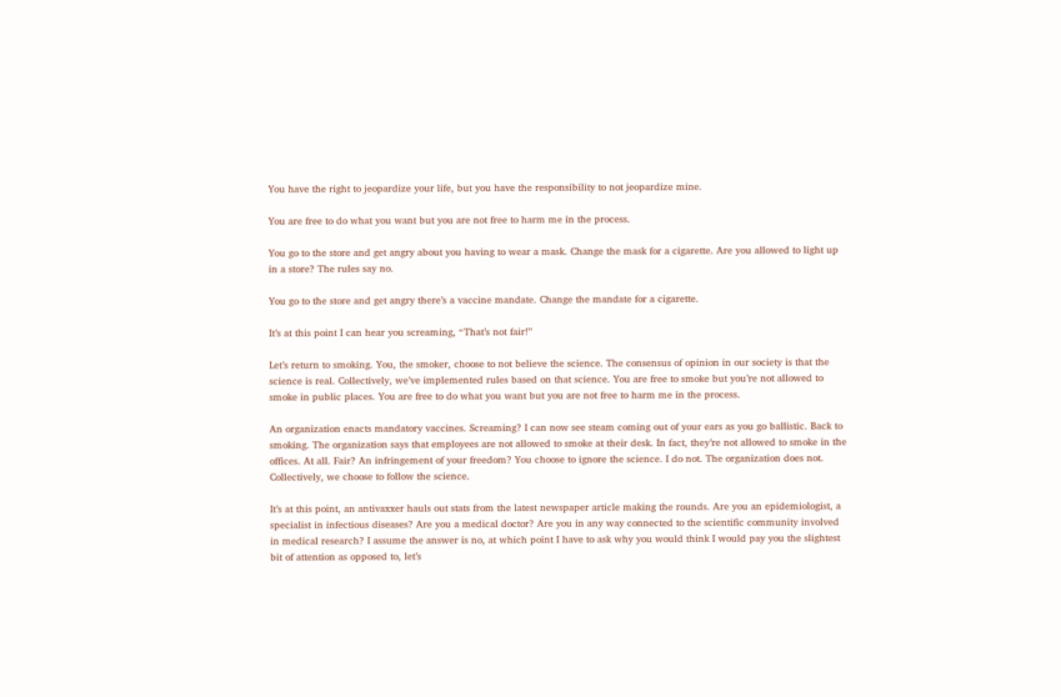You have the right to jeopardize your life, but you have the responsibility to not jeopardize mine.

You are free to do what you want but you are not free to harm me in the process.

You go to the store and get angry about you having to wear a mask. Change the mask for a cigarette. Are you allowed to light up in a store? The rules say no.

You go to the store and get angry there’s a vaccine mandate. Change the mandate for a cigarette.

It’s at this point I can hear you screaming, “That’s not fair!”

Let’s return to smoking. You, the smoker, choose to not believe the science. The consensus of opinion in our society is that the science is real. Collectively, we’ve implemented rules based on that science. You are free to smoke but you’re not allowed to smoke in public places. You are free to do what you want but you are not free to harm me in the process.

An organization enacts mandatory vaccines. Screaming? I can now see steam coming out of your ears as you go ballistic. Back to smoking. The organization says that employees are not allowed to smoke at their desk. In fact, they’re not allowed to smoke in the offices. At all. Fair? An infringement of your freedom? You choose to ignore the science. I do not. The organization does not. Collectively, we choose to follow the science.

It’s at this point, an antivaxxer hauls out stats from the latest newspaper article making the rounds. Are you an epidemiologist, a specialist in infectious diseases? Are you a medical doctor? Are you in any way connected to the scientific community involved in medical research? I assume the answer is no, at which point I have to ask why you would think I would pay you the slightest bit of attention as opposed to, let’s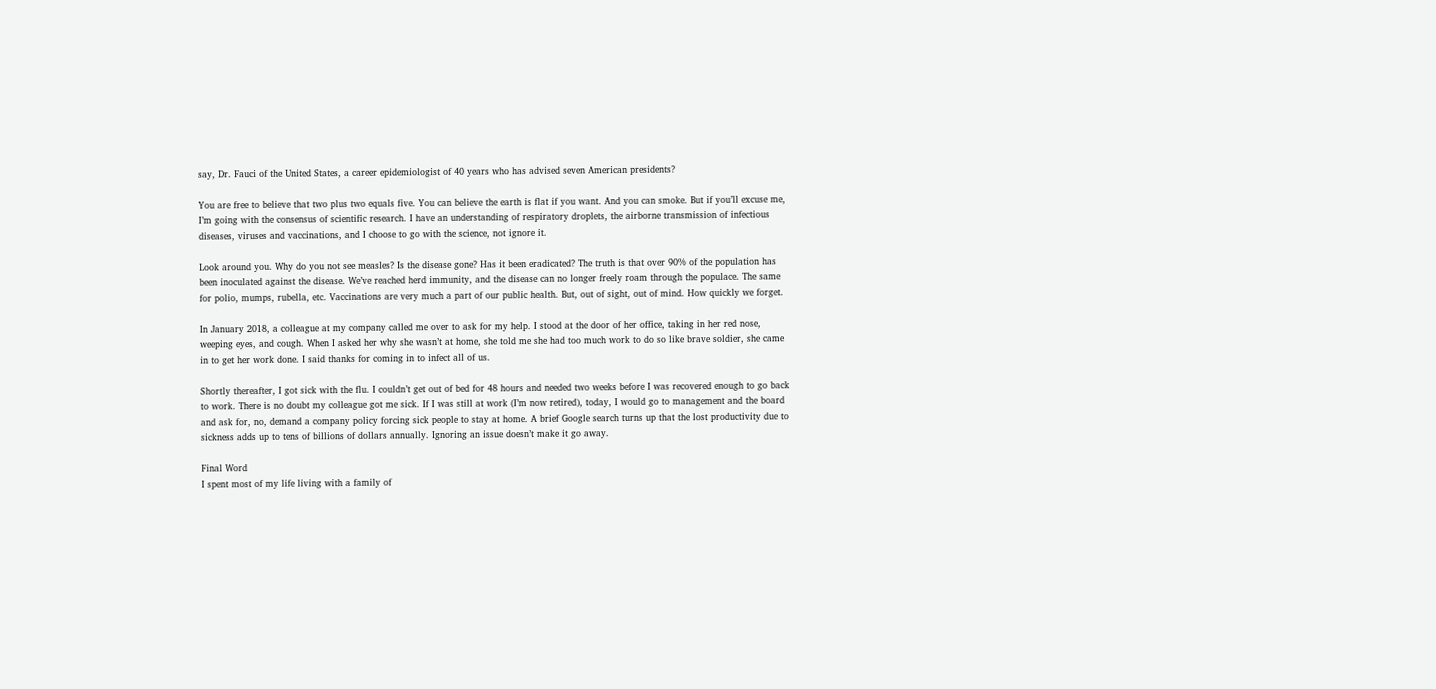say, Dr. Fauci of the United States, a career epidemiologist of 40 years who has advised seven American presidents?

You are free to believe that two plus two equals five. You can believe the earth is flat if you want. And you can smoke. But if you’ll excuse me, I’m going with the consensus of scientific research. I have an understanding of respiratory droplets, the airborne transmission of infectious diseases, viruses and vaccinations, and I choose to go with the science, not ignore it.

Look around you. Why do you not see measles? Is the disease gone? Has it been eradicated? The truth is that over 90% of the population has been inoculated against the disease. We’ve reached herd immunity, and the disease can no longer freely roam through the populace. The same for polio, mumps, rubella, etc. Vaccinations are very much a part of our public health. But, out of sight, out of mind. How quickly we forget.

In January 2018, a colleague at my company called me over to ask for my help. I stood at the door of her office, taking in her red nose, weeping eyes, and cough. When I asked her why she wasn’t at home, she told me she had too much work to do so like brave soldier, she came in to get her work done. I said thanks for coming in to infect all of us.

Shortly thereafter, I got sick with the flu. I couldn’t get out of bed for 48 hours and needed two weeks before I was recovered enough to go back to work. There is no doubt my colleague got me sick. If I was still at work (I’m now retired), today, I would go to management and the board and ask for, no, demand a company policy forcing sick people to stay at home. A brief Google search turns up that the lost productivity due to sickness adds up to tens of billions of dollars annually. Ignoring an issue doesn’t make it go away.

Final Word
I spent most of my life living with a family of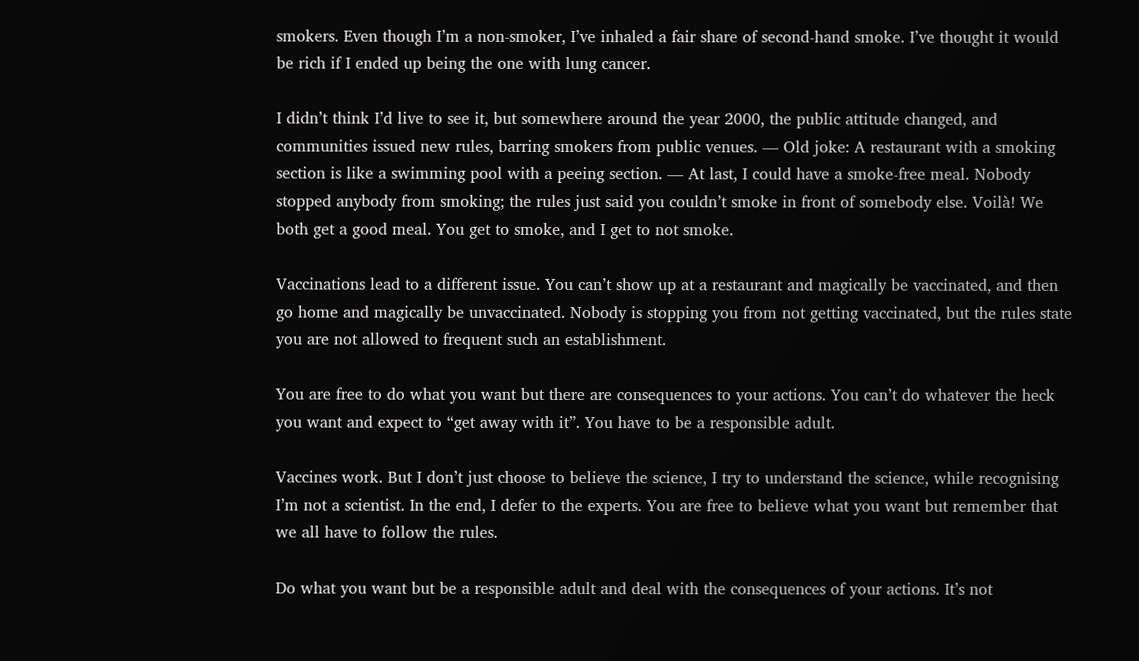smokers. Even though I’m a non-smoker, I’ve inhaled a fair share of second-hand smoke. I’ve thought it would be rich if I ended up being the one with lung cancer.

I didn’t think I’d live to see it, but somewhere around the year 2000, the public attitude changed, and communities issued new rules, barring smokers from public venues. — Old joke: A restaurant with a smoking section is like a swimming pool with a peeing section. — At last, I could have a smoke-free meal. Nobody stopped anybody from smoking; the rules just said you couldn’t smoke in front of somebody else. Voilà! We both get a good meal. You get to smoke, and I get to not smoke.

Vaccinations lead to a different issue. You can’t show up at a restaurant and magically be vaccinated, and then go home and magically be unvaccinated. Nobody is stopping you from not getting vaccinated, but the rules state you are not allowed to frequent such an establishment.

You are free to do what you want but there are consequences to your actions. You can’t do whatever the heck you want and expect to “get away with it”. You have to be a responsible adult.

Vaccines work. But I don’t just choose to believe the science, I try to understand the science, while recognising I’m not a scientist. In the end, I defer to the experts. You are free to believe what you want but remember that we all have to follow the rules.

Do what you want but be a responsible adult and deal with the consequences of your actions. It’s not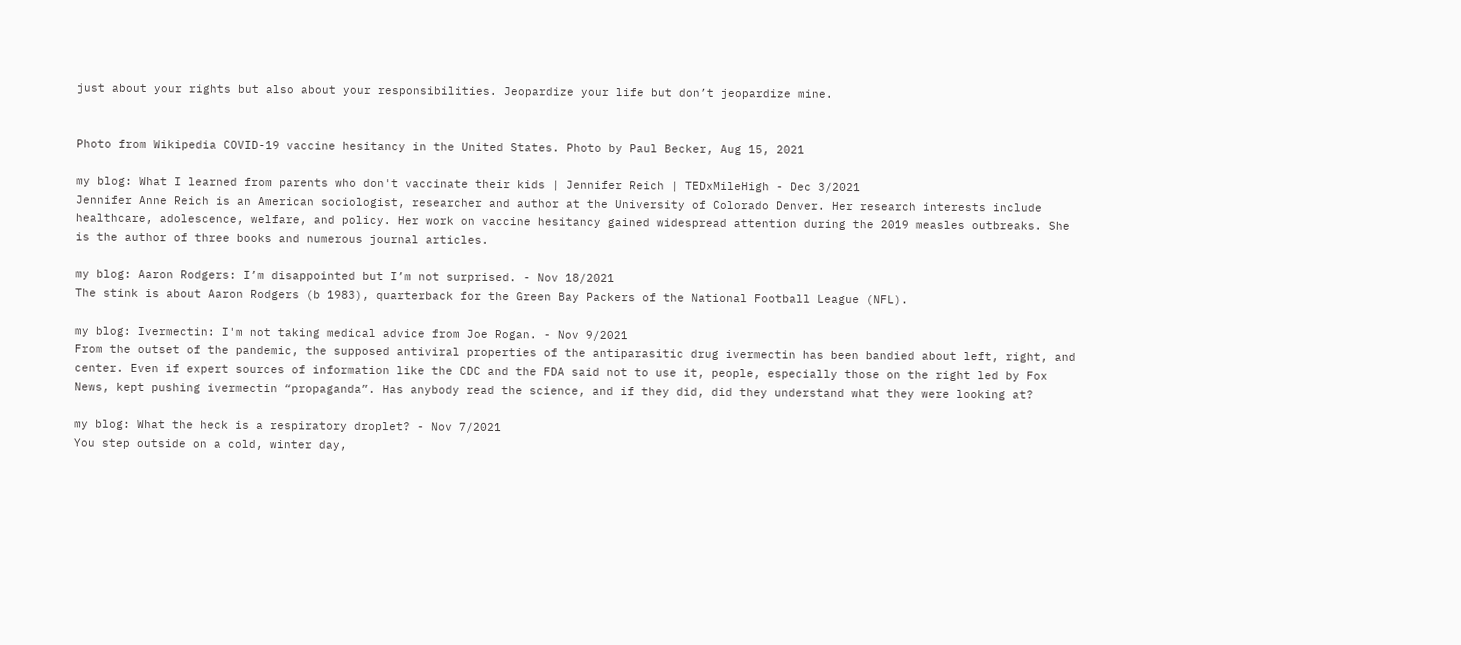just about your rights but also about your responsibilities. Jeopardize your life but don’t jeopardize mine.


Photo from Wikipedia COVID-19 vaccine hesitancy in the United States. Photo by Paul Becker, Aug 15, 2021

my blog: What I learned from parents who don't vaccinate their kids | Jennifer Reich | TEDxMileHigh - Dec 3/2021
Jennifer Anne Reich is an American sociologist, researcher and author at the University of Colorado Denver. Her research interests include healthcare, adolescence, welfare, and policy. Her work on vaccine hesitancy gained widespread attention during the 2019 measles outbreaks. She is the author of three books and numerous journal articles.

my blog: Aaron Rodgers: I’m disappointed but I’m not surprised. - Nov 18/2021
The stink is about Aaron Rodgers (b 1983), quarterback for the Green Bay Packers of the National Football League (NFL).

my blog: Ivermectin: I'm not taking medical advice from Joe Rogan. - Nov 9/2021
From the outset of the pandemic, the supposed antiviral properties of the antiparasitic drug ivermectin has been bandied about left, right, and center. Even if expert sources of information like the CDC and the FDA said not to use it, people, especially those on the right led by Fox News, kept pushing ivermectin “propaganda”. Has anybody read the science, and if they did, did they understand what they were looking at?

my blog: What the heck is a respiratory droplet? - Nov 7/2021
You step outside on a cold, winter day,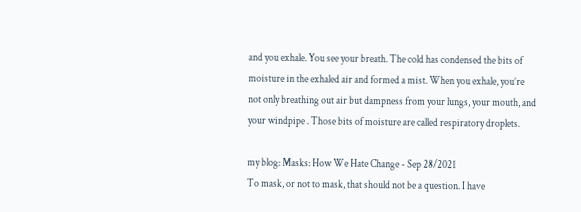and you exhale. You see your breath. The cold has condensed the bits of moisture in the exhaled air and formed a mist. When you exhale, you’re not only breathing out air but dampness from your lungs, your mouth, and your windpipe . Those bits of moisture are called respiratory droplets.

my blog: Masks: How We Hate Change - Sep 28/2021
To mask, or not to mask, that should not be a question. I have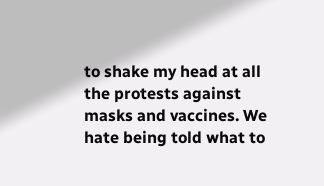to shake my head at all the protests against masks and vaccines. We hate being told what to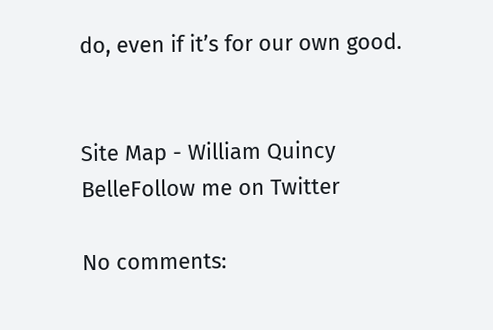do, even if it’s for our own good.


Site Map - William Quincy BelleFollow me on Twitter

No comments: